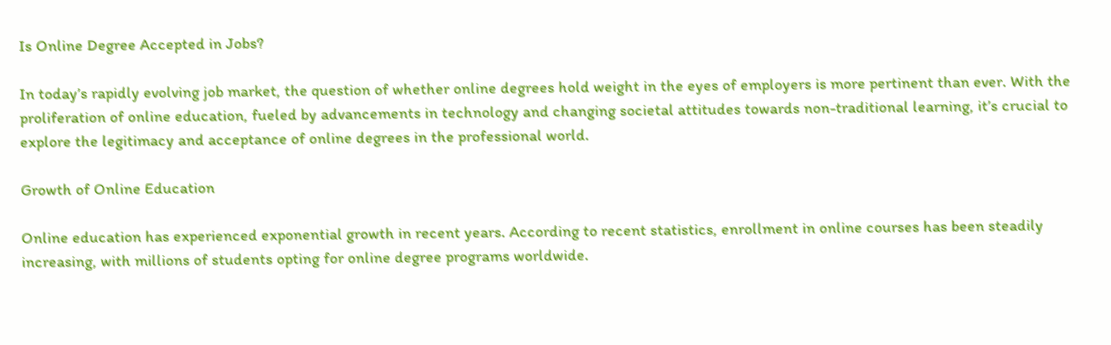Is Online Degree Accepted in Jobs?

In today’s rapidly evolving job market, the question of whether online degrees hold weight in the eyes of employers is more pertinent than ever. With the proliferation of online education, fueled by advancements in technology and changing societal attitudes towards non-traditional learning, it’s crucial to explore the legitimacy and acceptance of online degrees in the professional world.

Growth of Online Education

Online education has experienced exponential growth in recent years. According to recent statistics, enrollment in online courses has been steadily increasing, with millions of students opting for online degree programs worldwide.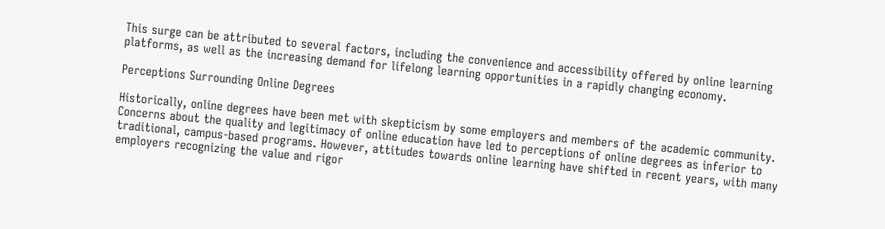This surge can be attributed to several factors, including the convenience and accessibility offered by online learning platforms, as well as the increasing demand for lifelong learning opportunities in a rapidly changing economy.

Perceptions Surrounding Online Degrees

Historically, online degrees have been met with skepticism by some employers and members of the academic community. Concerns about the quality and legitimacy of online education have led to perceptions of online degrees as inferior to traditional, campus-based programs. However, attitudes towards online learning have shifted in recent years, with many employers recognizing the value and rigor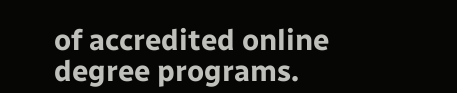of accredited online degree programs.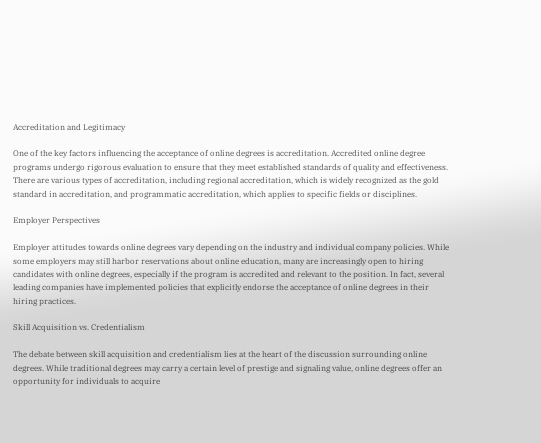Accreditation and Legitimacy

One of the key factors influencing the acceptance of online degrees is accreditation. Accredited online degree programs undergo rigorous evaluation to ensure that they meet established standards of quality and effectiveness. There are various types of accreditation, including regional accreditation, which is widely recognized as the gold standard in accreditation, and programmatic accreditation, which applies to specific fields or disciplines.

Employer Perspectives

Employer attitudes towards online degrees vary depending on the industry and individual company policies. While some employers may still harbor reservations about online education, many are increasingly open to hiring candidates with online degrees, especially if the program is accredited and relevant to the position. In fact, several leading companies have implemented policies that explicitly endorse the acceptance of online degrees in their hiring practices.

Skill Acquisition vs. Credentialism

The debate between skill acquisition and credentialism lies at the heart of the discussion surrounding online degrees. While traditional degrees may carry a certain level of prestige and signaling value, online degrees offer an opportunity for individuals to acquire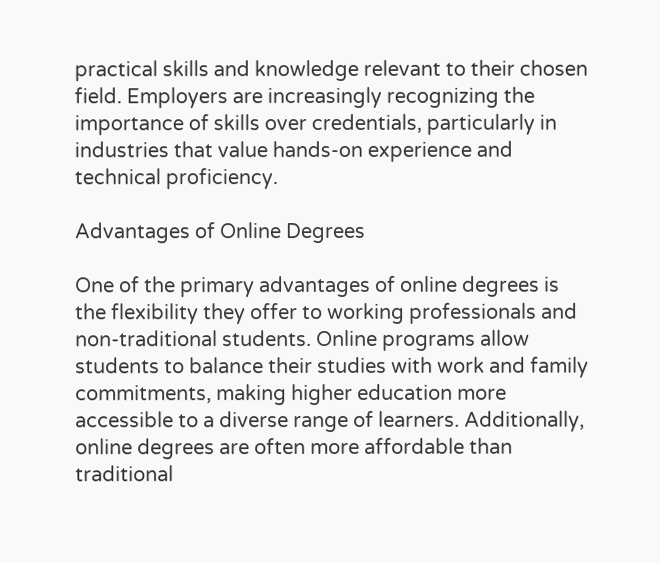practical skills and knowledge relevant to their chosen field. Employers are increasingly recognizing the importance of skills over credentials, particularly in industries that value hands-on experience and technical proficiency.

Advantages of Online Degrees

One of the primary advantages of online degrees is the flexibility they offer to working professionals and non-traditional students. Online programs allow students to balance their studies with work and family commitments, making higher education more accessible to a diverse range of learners. Additionally, online degrees are often more affordable than traditional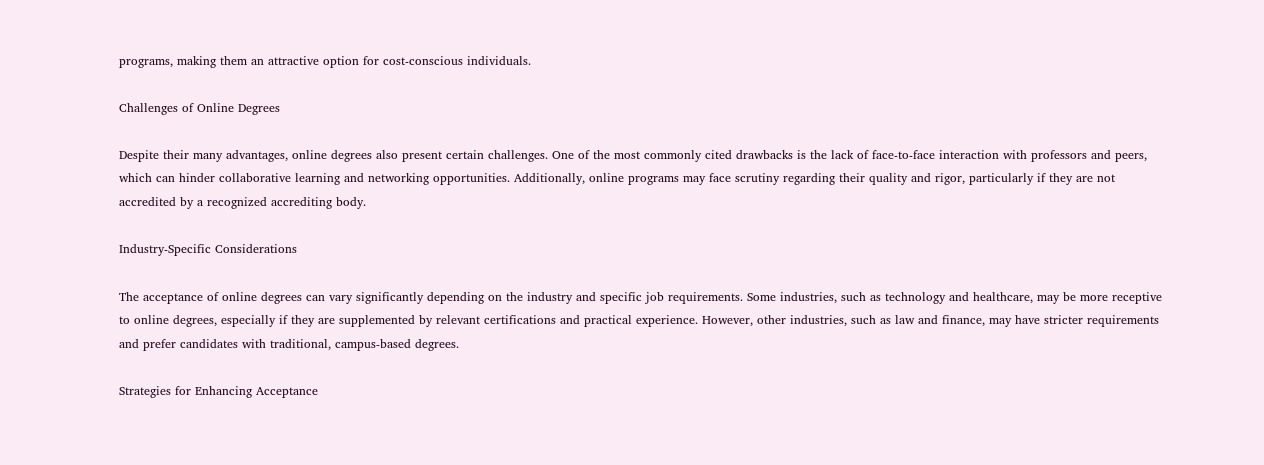programs, making them an attractive option for cost-conscious individuals.

Challenges of Online Degrees

Despite their many advantages, online degrees also present certain challenges. One of the most commonly cited drawbacks is the lack of face-to-face interaction with professors and peers, which can hinder collaborative learning and networking opportunities. Additionally, online programs may face scrutiny regarding their quality and rigor, particularly if they are not accredited by a recognized accrediting body.

Industry-Specific Considerations

The acceptance of online degrees can vary significantly depending on the industry and specific job requirements. Some industries, such as technology and healthcare, may be more receptive to online degrees, especially if they are supplemented by relevant certifications and practical experience. However, other industries, such as law and finance, may have stricter requirements and prefer candidates with traditional, campus-based degrees.

Strategies for Enhancing Acceptance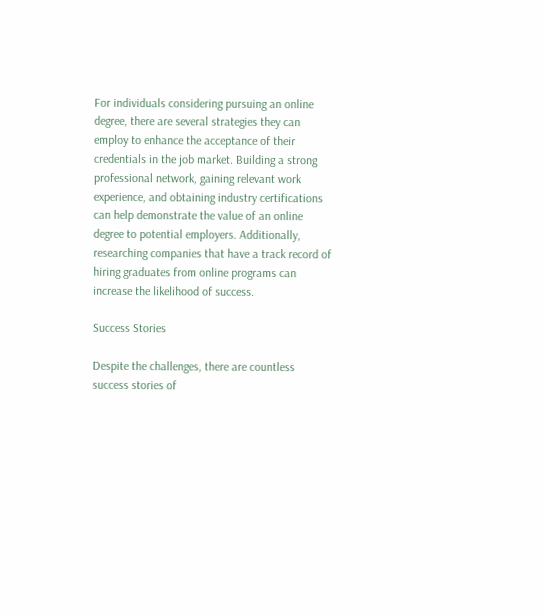For individuals considering pursuing an online degree, there are several strategies they can employ to enhance the acceptance of their credentials in the job market. Building a strong professional network, gaining relevant work experience, and obtaining industry certifications can help demonstrate the value of an online degree to potential employers. Additionally, researching companies that have a track record of hiring graduates from online programs can increase the likelihood of success.

Success Stories

Despite the challenges, there are countless success stories of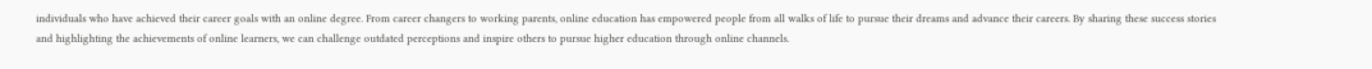individuals who have achieved their career goals with an online degree. From career changers to working parents, online education has empowered people from all walks of life to pursue their dreams and advance their careers. By sharing these success stories and highlighting the achievements of online learners, we can challenge outdated perceptions and inspire others to pursue higher education through online channels.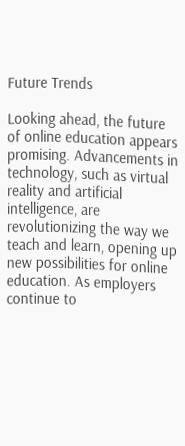Future Trends

Looking ahead, the future of online education appears promising. Advancements in technology, such as virtual reality and artificial intelligence, are revolutionizing the way we teach and learn, opening up new possibilities for online education. As employers continue to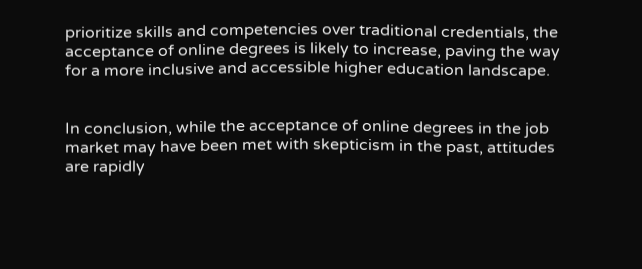prioritize skills and competencies over traditional credentials, the acceptance of online degrees is likely to increase, paving the way for a more inclusive and accessible higher education landscape.


In conclusion, while the acceptance of online degrees in the job market may have been met with skepticism in the past, attitudes are rapidly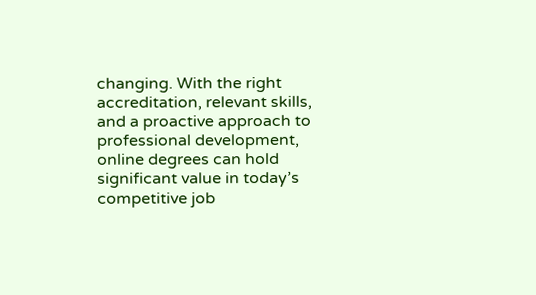changing. With the right accreditation, relevant skills, and a proactive approach to professional development, online degrees can hold significant value in today’s competitive job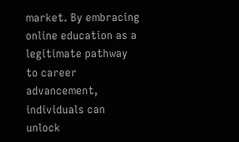market. By embracing online education as a legitimate pathway to career advancement, individuals can unlock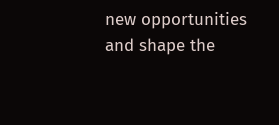new opportunities and shape the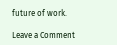future of work.

Leave a Comment